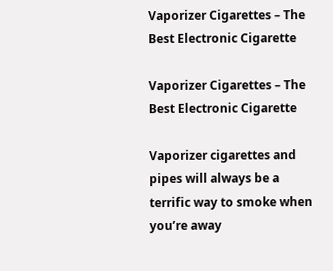Vaporizer Cigarettes – The Best Electronic Cigarette

Vaporizer Cigarettes – The Best Electronic Cigarette

Vaporizer cigarettes and pipes will always be a terrific way to smoke when you’re away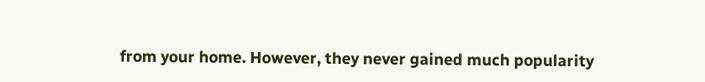from your home. However, they never gained much popularity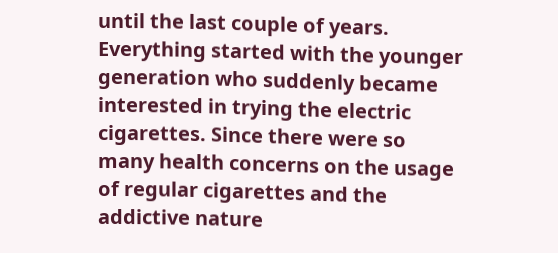until the last couple of years. Everything started with the younger generation who suddenly became interested in trying the electric cigarettes. Since there were so many health concerns on the usage of regular cigarettes and the addictive nature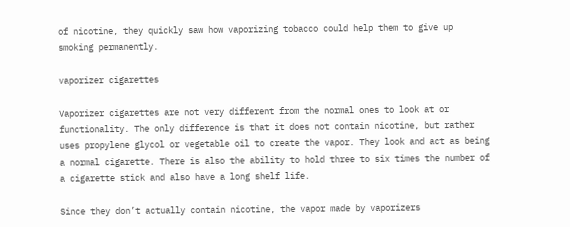of nicotine, they quickly saw how vaporizing tobacco could help them to give up smoking permanently.

vaporizer cigarettes

Vaporizer cigarettes are not very different from the normal ones to look at or functionality. The only difference is that it does not contain nicotine, but rather uses propylene glycol or vegetable oil to create the vapor. They look and act as being a normal cigarette. There is also the ability to hold three to six times the number of a cigarette stick and also have a long shelf life.

Since they don’t actually contain nicotine, the vapor made by vaporizers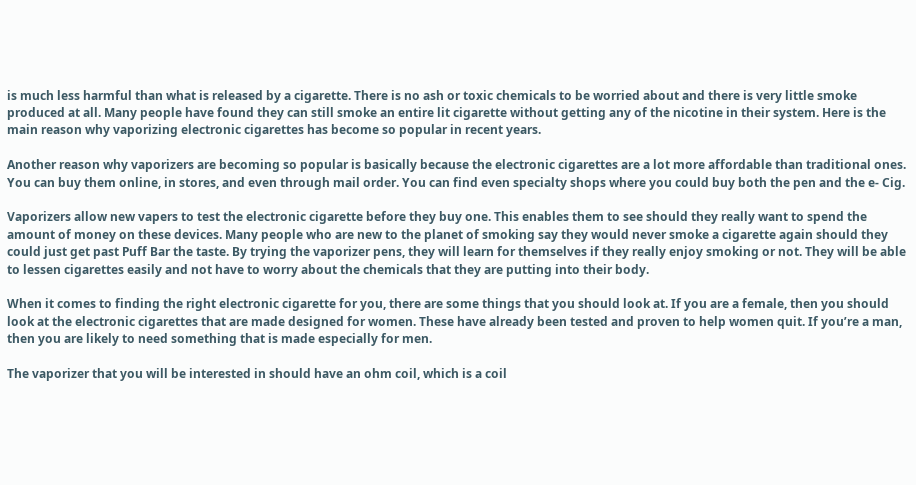is much less harmful than what is released by a cigarette. There is no ash or toxic chemicals to be worried about and there is very little smoke produced at all. Many people have found they can still smoke an entire lit cigarette without getting any of the nicotine in their system. Here is the main reason why vaporizing electronic cigarettes has become so popular in recent years.

Another reason why vaporizers are becoming so popular is basically because the electronic cigarettes are a lot more affordable than traditional ones. You can buy them online, in stores, and even through mail order. You can find even specialty shops where you could buy both the pen and the e- Cig.

Vaporizers allow new vapers to test the electronic cigarette before they buy one. This enables them to see should they really want to spend the amount of money on these devices. Many people who are new to the planet of smoking say they would never smoke a cigarette again should they could just get past Puff Bar the taste. By trying the vaporizer pens, they will learn for themselves if they really enjoy smoking or not. They will be able to lessen cigarettes easily and not have to worry about the chemicals that they are putting into their body.

When it comes to finding the right electronic cigarette for you, there are some things that you should look at. If you are a female, then you should look at the electronic cigarettes that are made designed for women. These have already been tested and proven to help women quit. If you’re a man, then you are likely to need something that is made especially for men.

The vaporizer that you will be interested in should have an ohm coil, which is a coil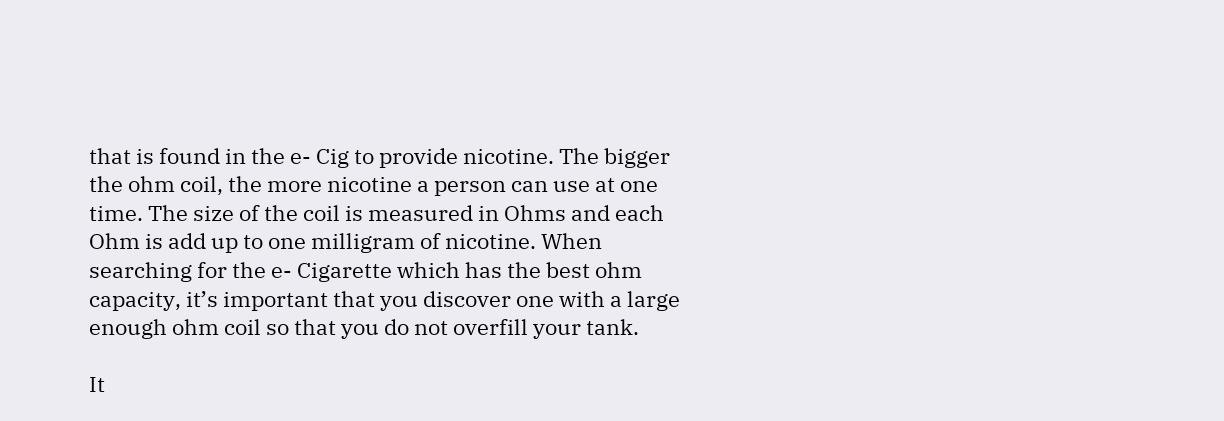that is found in the e- Cig to provide nicotine. The bigger the ohm coil, the more nicotine a person can use at one time. The size of the coil is measured in Ohms and each Ohm is add up to one milligram of nicotine. When searching for the e- Cigarette which has the best ohm capacity, it’s important that you discover one with a large enough ohm coil so that you do not overfill your tank.

It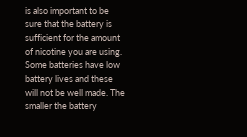is also important to be sure that the battery is sufficient for the amount of nicotine you are using. Some batteries have low battery lives and these will not be well made. The smaller the battery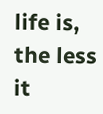life is, the less it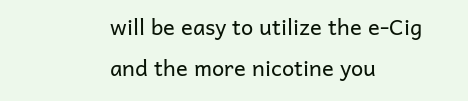will be easy to utilize the e-Cig and the more nicotine you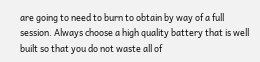are going to need to burn to obtain by way of a full session. Always choose a high quality battery that is well built so that you do not waste all of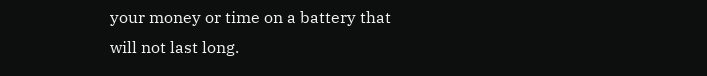your money or time on a battery that will not last long.